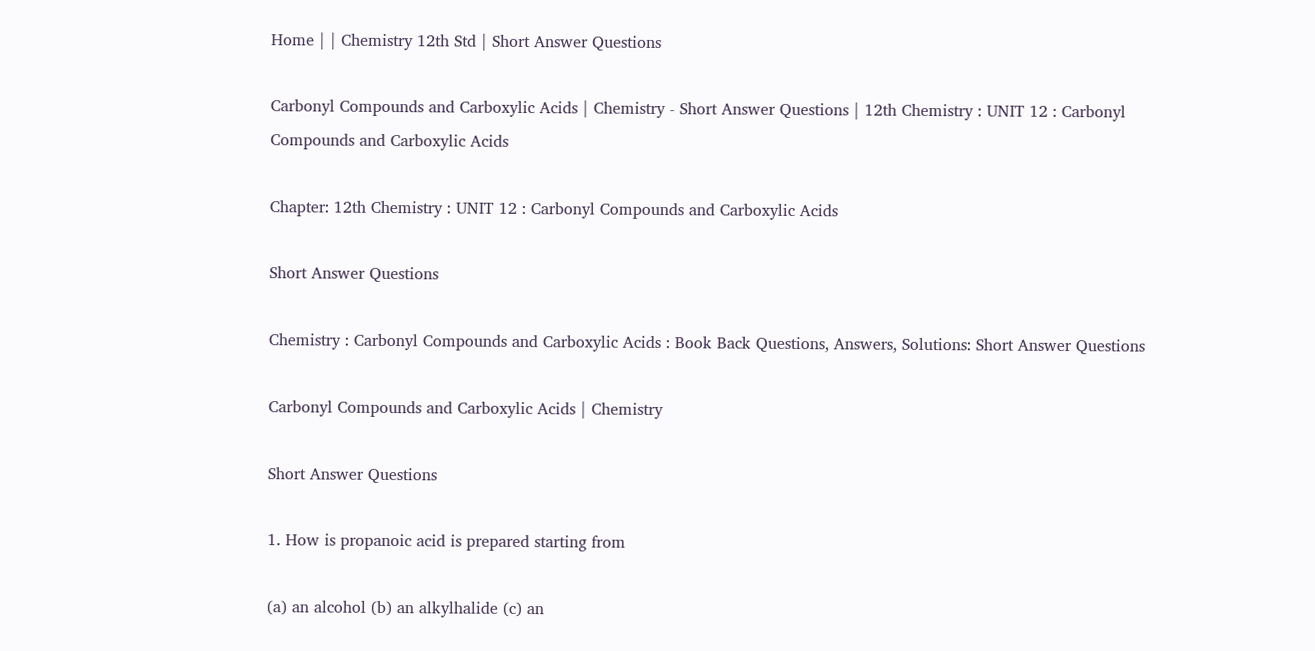Home | | Chemistry 12th Std | Short Answer Questions

Carbonyl Compounds and Carboxylic Acids | Chemistry - Short Answer Questions | 12th Chemistry : UNIT 12 : Carbonyl Compounds and Carboxylic Acids

Chapter: 12th Chemistry : UNIT 12 : Carbonyl Compounds and Carboxylic Acids

Short Answer Questions

Chemistry : Carbonyl Compounds and Carboxylic Acids : Book Back Questions, Answers, Solutions: Short Answer Questions

Carbonyl Compounds and Carboxylic Acids | Chemistry

Short Answer Questions

1. How is propanoic acid is prepared starting from

(a) an alcohol (b) an alkylhalide (c) an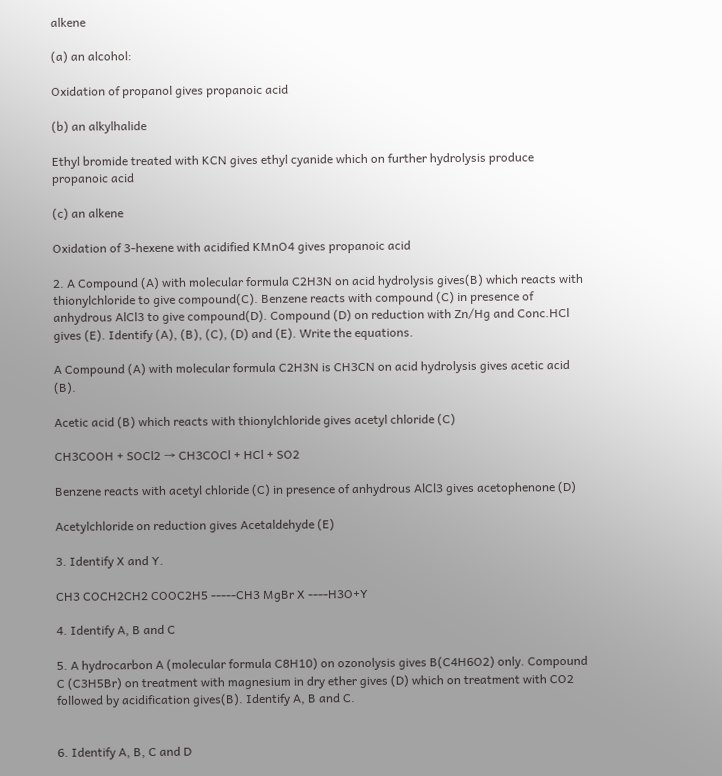alkene

(a) an alcohol:

Oxidation of propanol gives propanoic acid

(b) an alkylhalide

Ethyl bromide treated with KCN gives ethyl cyanide which on further hydrolysis produce propanoic acid

(c) an alkene

Oxidation of 3-hexene with acidified KMnO4 gives propanoic acid

2. A Compound (A) with molecular formula C2H3N on acid hydrolysis gives(B) which reacts with thionylchloride to give compound(C). Benzene reacts with compound (C) in presence of anhydrous AlCl3 to give compound(D). Compound (D) on reduction with Zn/Hg and Conc.HCl gives (E). Identify (A), (B), (C), (D) and (E). Write the equations.

A Compound (A) with molecular formula C2H3N is CH3CN on acid hydrolysis gives acetic acid (B).

Acetic acid (B) which reacts with thionylchloride gives acetyl chloride (C)

CH3COOH + SOCl2 → CH3COCl + HCl + SO2

Benzene reacts with acetyl chloride (C) in presence of anhydrous AlCl3 gives acetophenone (D)

Acetylchloride on reduction gives Acetaldehyde (E)

3. Identify X and Y.

CH3 COCH2CH2 COOC2H5 -----CH3 MgBr X ----H3O+Y

4. Identify A, B and C

5. A hydrocarbon A (molecular formula C8H10) on ozonolysis gives B(C4H6O2) only. Compound C (C3H5Br) on treatment with magnesium in dry ether gives (D) which on treatment with CO2 followed by acidification gives(B). Identify A, B and C.


6. Identify A, B, C and D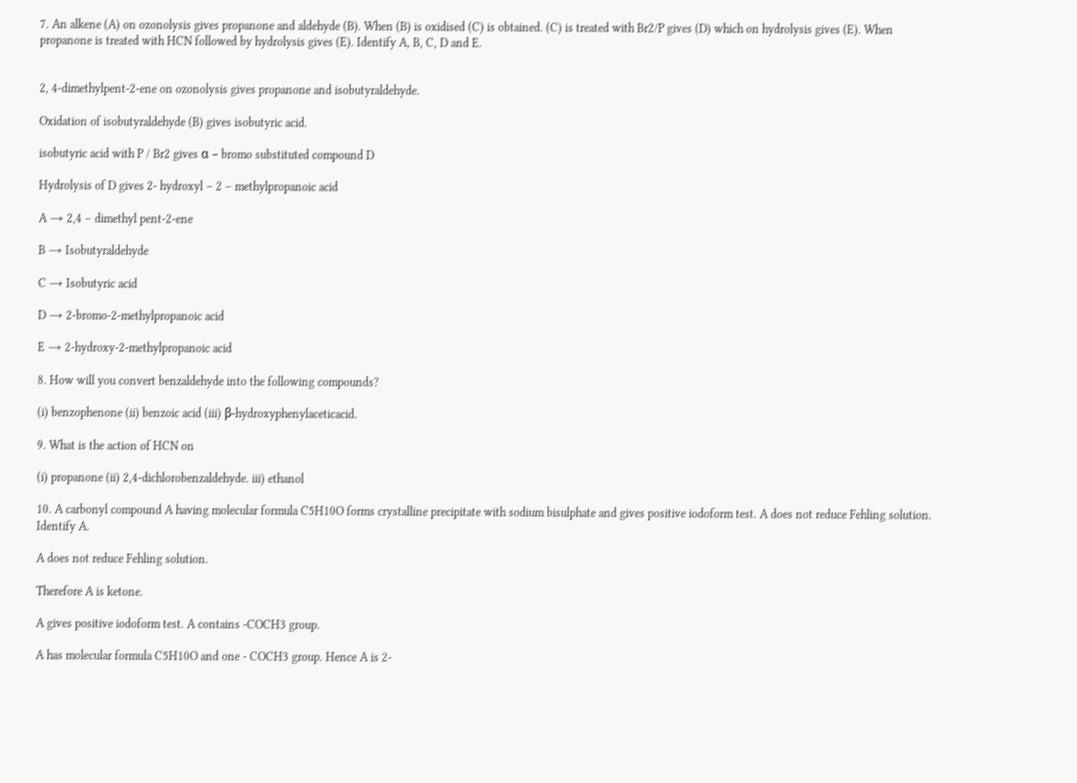7. An alkene (A) on ozonolysis gives propanone and aldehyde (B). When (B) is oxidised (C) is obtained. (C) is treated with Br2/P gives (D) which on hydrolysis gives (E). When propanone is treated with HCN followed by hydrolysis gives (E). Identify A, B, C, D and E.


2, 4-dimethylpent-2-ene on ozonolysis gives propanone and isobutyraldehyde.

Oxidation of isobutyraldehyde (B) gives isobutyric acid.

isobutyric acid with P / Br2 gives α – bromo substituted compound D

Hydrolysis of D gives 2- hydroxyl – 2 – methylpropanoic acid

A → 2,4 – dimethyl pent-2-ene

B → Isobutyraldehyde

C → Isobutyric acid

D → 2-bromo-2-methylpropanoic acid

E → 2-hydroxy-2-methylpropanoic acid

8. How will you convert benzaldehyde into the following compounds?

(i) benzophenone (ii) benzoic acid (iii) β-hydroxyphenylaceticacid.

9. What is the action of HCN on

(i) propanone (ii) 2,4-dichlorobenzaldehyde. iii) ethanol

10. A carbonyl compound A having molecular formula C5H10O forms crystalline precipitate with sodium bisulphate and gives positive iodoform test. A does not reduce Fehling solution. Identify A.

A does not reduce Fehling solution.

Therefore A is ketone.

A gives positive iodoform test. A contains -COCH3 group.

A has molecular formula C5H10O and one - COCH3 group. Hence A is 2-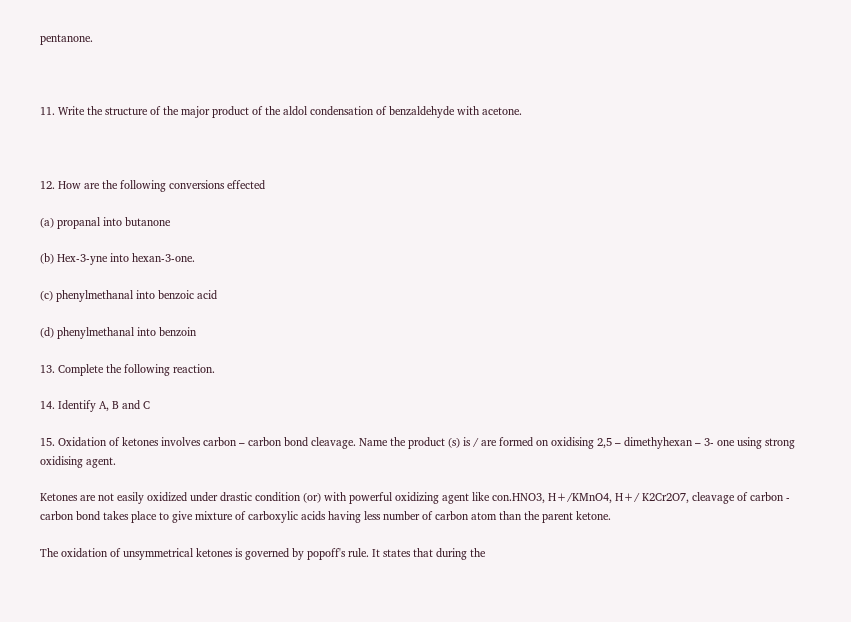pentanone.



11. Write the structure of the major product of the aldol condensation of benzaldehyde with acetone.



12. How are the following conversions effected

(a) propanal into butanone

(b) Hex-3-yne into hexan-3-one.

(c) phenylmethanal into benzoic acid

(d) phenylmethanal into benzoin

13. Complete the following reaction.

14. Identify A, B and C

15. Oxidation of ketones involves carbon – carbon bond cleavage. Name the product (s) is / are formed on oxidising 2,5 – dimethyhexan – 3- one using strong oxidising agent.

Ketones are not easily oxidized under drastic condition (or) with powerful oxidizing agent like con.HNO3, H+/KMnO4, H+/ K2Cr2O7, cleavage of carbon - carbon bond takes place to give mixture of carboxylic acids having less number of carbon atom than the parent ketone.

The oxidation of unsymmetrical ketones is governed by popoff's rule. It states that during the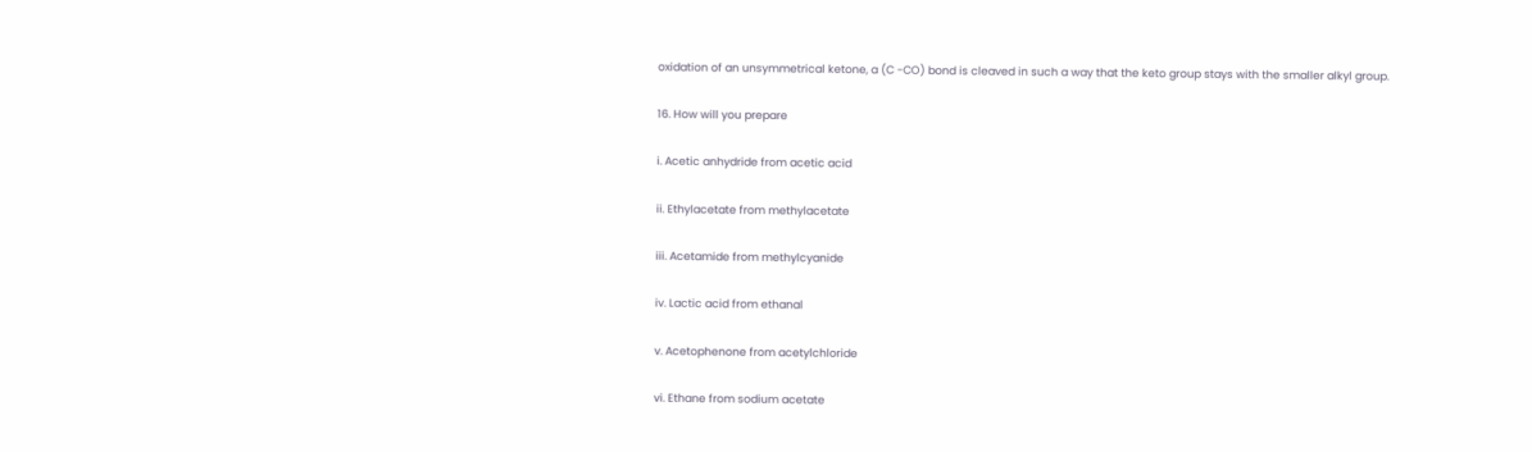oxidation of an unsymmetrical ketone, a (C -CO) bond is cleaved in such a way that the keto group stays with the smaller alkyl group.

16. How will you prepare

i. Acetic anhydride from acetic acid

ii. Ethylacetate from methylacetate

iii. Acetamide from methylcyanide

iv. Lactic acid from ethanal

v. Acetophenone from acetylchloride

vi. Ethane from sodium acetate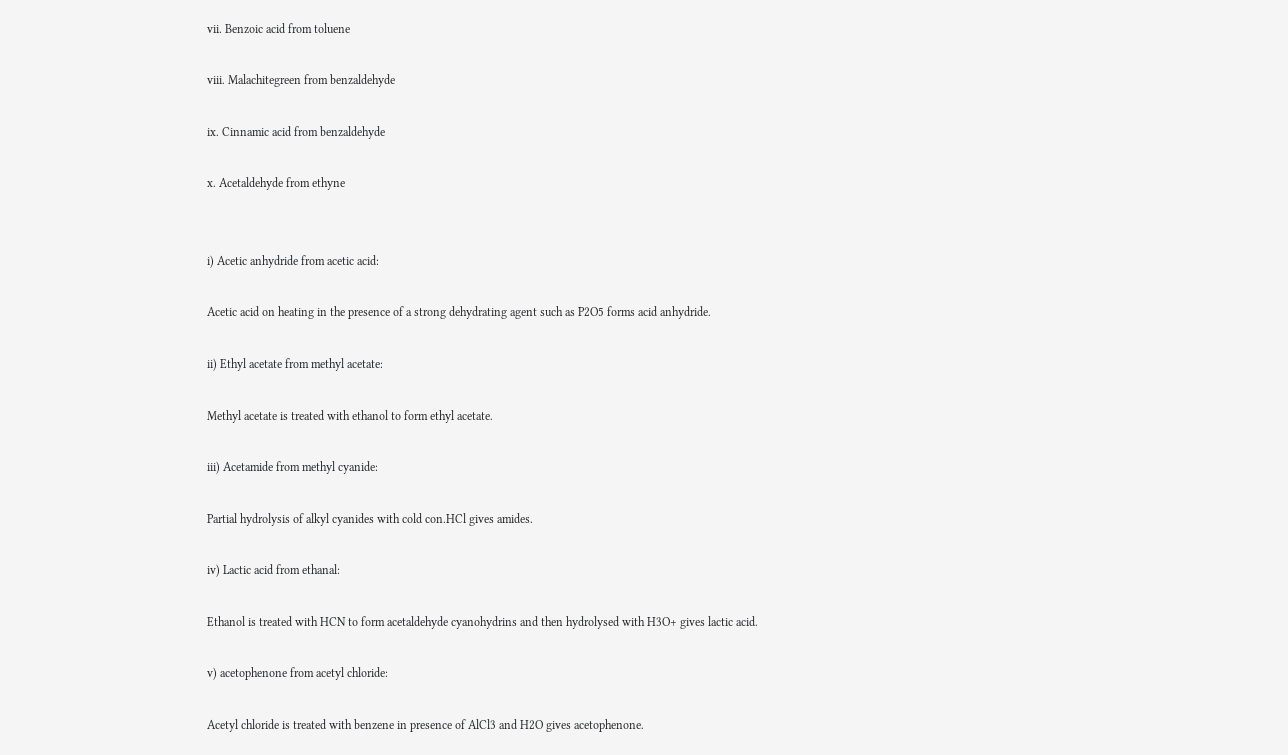vii. Benzoic acid from toluene

viii. Malachitegreen from benzaldehyde

ix. Cinnamic acid from benzaldehyde

x. Acetaldehyde from ethyne


i) Acetic anhydride from acetic acid:

Acetic acid on heating in the presence of a strong dehydrating agent such as P2O5 forms acid anhydride.

ii) Ethyl acetate from methyl acetate:

Methyl acetate is treated with ethanol to form ethyl acetate.

iii) Acetamide from methyl cyanide:

Partial hydrolysis of alkyl cyanides with cold con.HCl gives amides.

iv) Lactic acid from ethanal:

Ethanol is treated with HCN to form acetaldehyde cyanohydrins and then hydrolysed with H3O+ gives lactic acid.

v) acetophenone from acetyl chloride:

Acetyl chloride is treated with benzene in presence of AlCl3 and H2O gives acetophenone.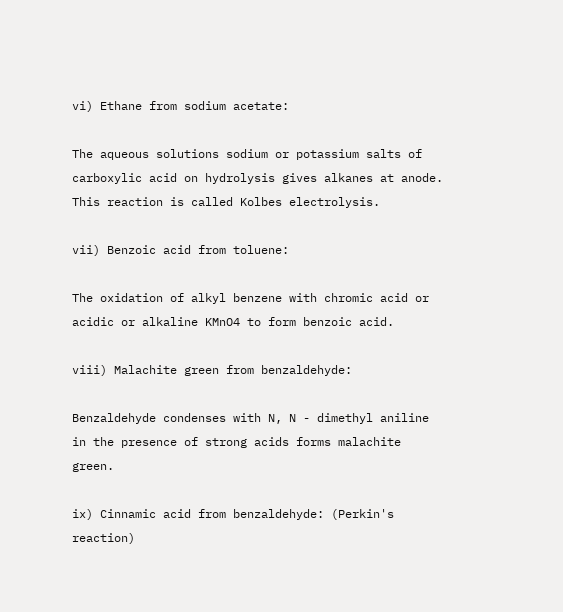vi) Ethane from sodium acetate:

The aqueous solutions sodium or potassium salts of carboxylic acid on hydrolysis gives alkanes at anode. This reaction is called Kolbes electrolysis.

vii) Benzoic acid from toluene:

The oxidation of alkyl benzene with chromic acid or acidic or alkaline KMnO4 to form benzoic acid.

viii) Malachite green from benzaldehyde:

Benzaldehyde condenses with N, N - dimethyl aniline in the presence of strong acids forms malachite green.

ix) Cinnamic acid from benzaldehyde: (Perkin's reaction)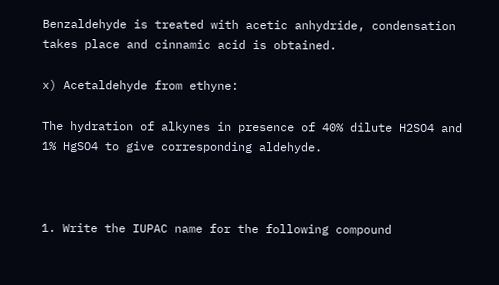Benzaldehyde is treated with acetic anhydride, condensation takes place and cinnamic acid is obtained.

x) Acetaldehyde from ethyne:

The hydration of alkynes in presence of 40% dilute H2SO4 and 1% HgSO4 to give corresponding aldehyde.



1. Write the IUPAC name for the following compound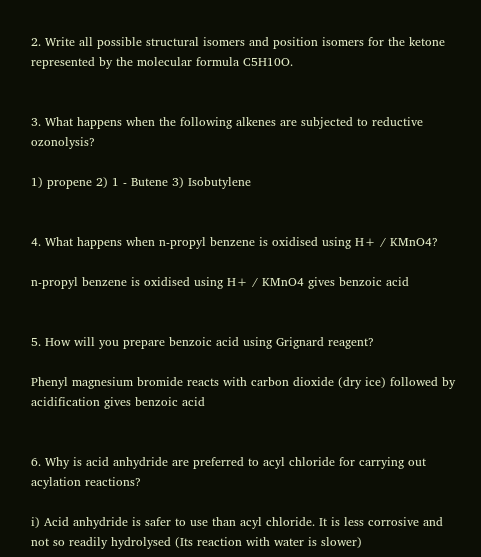2. Write all possible structural isomers and position isomers for the ketone represented by the molecular formula C5H10O.


3. What happens when the following alkenes are subjected to reductive ozonolysis?

1) propene 2) 1 - Butene 3) Isobutylene


4. What happens when n-propyl benzene is oxidised using H+ / KMnO4?

n-propyl benzene is oxidised using H+ / KMnO4 gives benzoic acid


5. How will you prepare benzoic acid using Grignard reagent?

Phenyl magnesium bromide reacts with carbon dioxide (dry ice) followed by acidification gives benzoic acid


6. Why is acid anhydride are preferred to acyl chloride for carrying out acylation reactions?

i) Acid anhydride is safer to use than acyl chloride. It is less corrosive and not so readily hydrolysed (Its reaction with water is slower)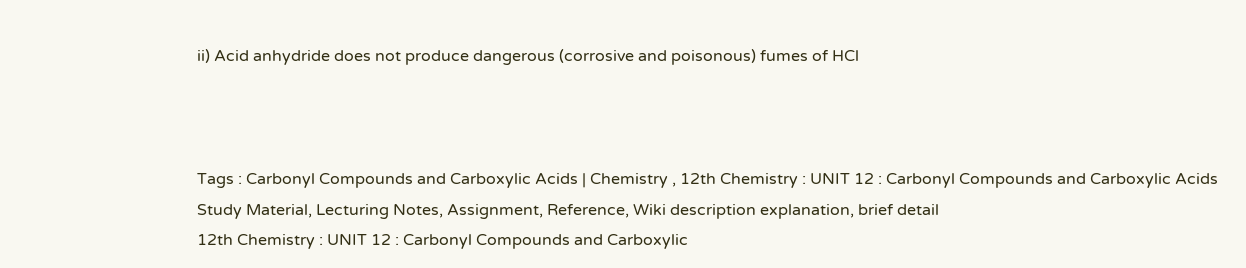ii) Acid anhydride does not produce dangerous (corrosive and poisonous) fumes of HCl



Tags : Carbonyl Compounds and Carboxylic Acids | Chemistry , 12th Chemistry : UNIT 12 : Carbonyl Compounds and Carboxylic Acids
Study Material, Lecturing Notes, Assignment, Reference, Wiki description explanation, brief detail
12th Chemistry : UNIT 12 : Carbonyl Compounds and Carboxylic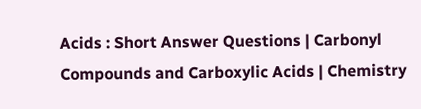Acids : Short Answer Questions | Carbonyl Compounds and Carboxylic Acids | Chemistry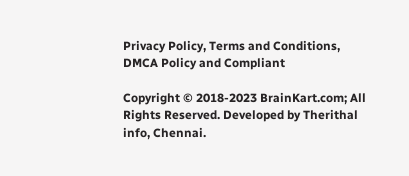Privacy Policy, Terms and Conditions, DMCA Policy and Compliant

Copyright © 2018-2023 BrainKart.com; All Rights Reserved. Developed by Therithal info, Chennai.